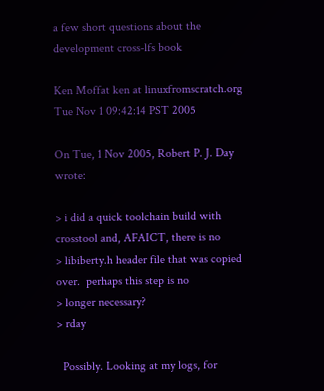a few short questions about the development cross-lfs book

Ken Moffat ken at linuxfromscratch.org
Tue Nov 1 09:42:14 PST 2005

On Tue, 1 Nov 2005, Robert P. J. Day wrote:

> i did a quick toolchain build with crosstool and, AFAICT, there is no
> libiberty.h header file that was copied over.  perhaps this step is no
> longer necessary?
> rday

  Possibly. Looking at my logs, for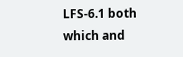LFS-6.1 both which and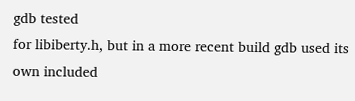gdb tested
for libiberty.h, but in a more recent build gdb used its own included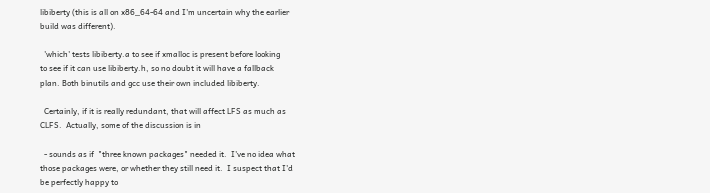libiberty (this is all on x86_64-64 and I'm uncertain why the earlier
build was different).

  'which' tests libiberty.a to see if xmalloc is present before looking
to see if it can use libiberty.h, so no doubt it will have a fallback
plan. Both binutils and gcc use their own included libiberty.

  Certainly, if it is really redundant, that will affect LFS as much as
CLFS.  Actually, some of the discussion is in

  - sounds as if  "three known packages" needed it.  I've no idea what
those packages were, or whether they still need it.  I suspect that I'd
be perfectly happy to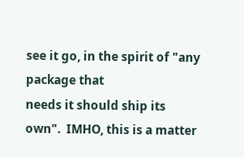see it go, in the spirit of "any package that
needs it should ship its own".  IMHO, this is a matter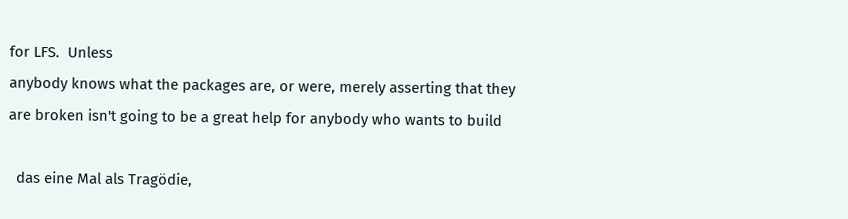for LFS.  Unless
anybody knows what the packages are, or were, merely asserting that they
are broken isn't going to be a great help for anybody who wants to build

  das eine Mal als Tragödie,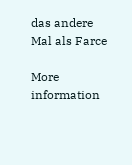das andere Mal als Farce

More information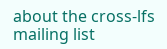about the cross-lfs mailing list